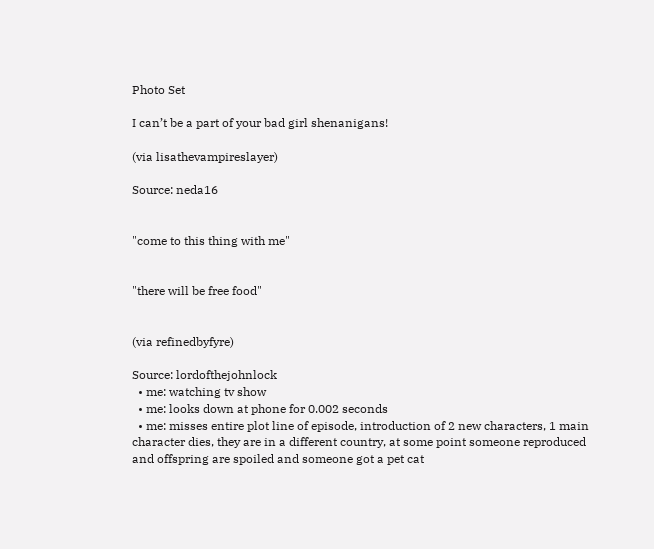Photo Set

I can’t be a part of your bad girl shenanigans!

(via lisathevampireslayer)

Source: neda16


"come to this thing with me"


"there will be free food"


(via refinedbyfyre)

Source: lordofthejohnlock
  • me: watching tv show
  • me: looks down at phone for 0.002 seconds
  • me: misses entire plot line of episode, introduction of 2 new characters, 1 main character dies, they are in a different country, at some point someone reproduced and offspring are spoiled and someone got a pet cat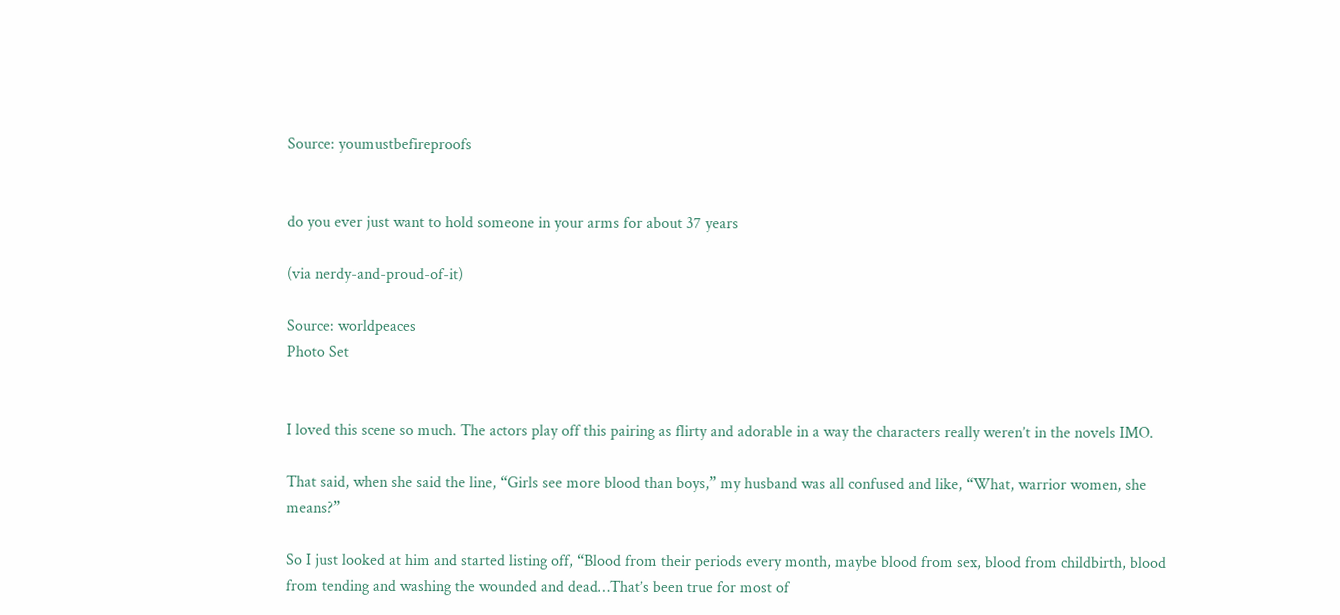Source: youmustbefireproofs


do you ever just want to hold someone in your arms for about 37 years

(via nerdy-and-proud-of-it)

Source: worldpeaces
Photo Set


I loved this scene so much. The actors play off this pairing as flirty and adorable in a way the characters really weren’t in the novels IMO.

That said, when she said the line, “Girls see more blood than boys,” my husband was all confused and like, “What, warrior women, she means?”

So I just looked at him and started listing off, “Blood from their periods every month, maybe blood from sex, blood from childbirth, blood from tending and washing the wounded and dead…That’s been true for most of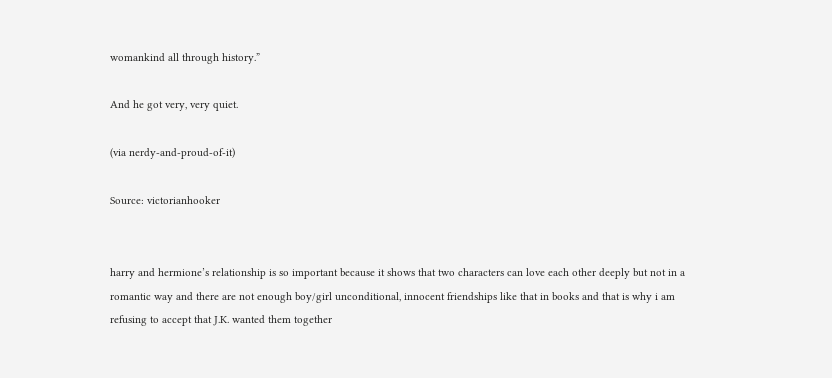womankind all through history.”

And he got very, very quiet.

(via nerdy-and-proud-of-it)

Source: victorianhooker


harry and hermione’s relationship is so important because it shows that two characters can love each other deeply but not in a romantic way and there are not enough boy/girl unconditional, innocent friendships like that in books and that is why i am refusing to accept that J.K. wanted them together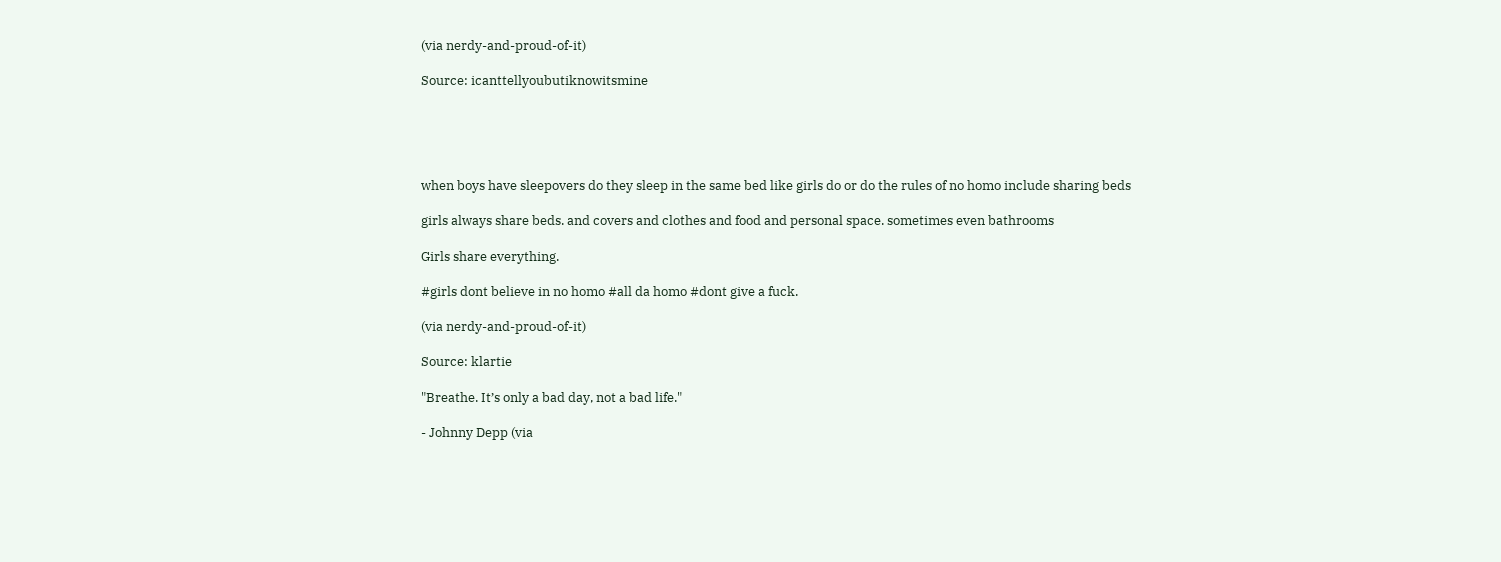(via nerdy-and-proud-of-it)

Source: icanttellyoubutiknowitsmine





when boys have sleepovers do they sleep in the same bed like girls do or do the rules of no homo include sharing beds

girls always share beds. and covers and clothes and food and personal space. sometimes even bathrooms

Girls share everything.

#girls dont believe in no homo #all da homo #dont give a fuck.

(via nerdy-and-proud-of-it)

Source: klartie

"Breathe. It’s only a bad day, not a bad life."

- Johnny Depp (via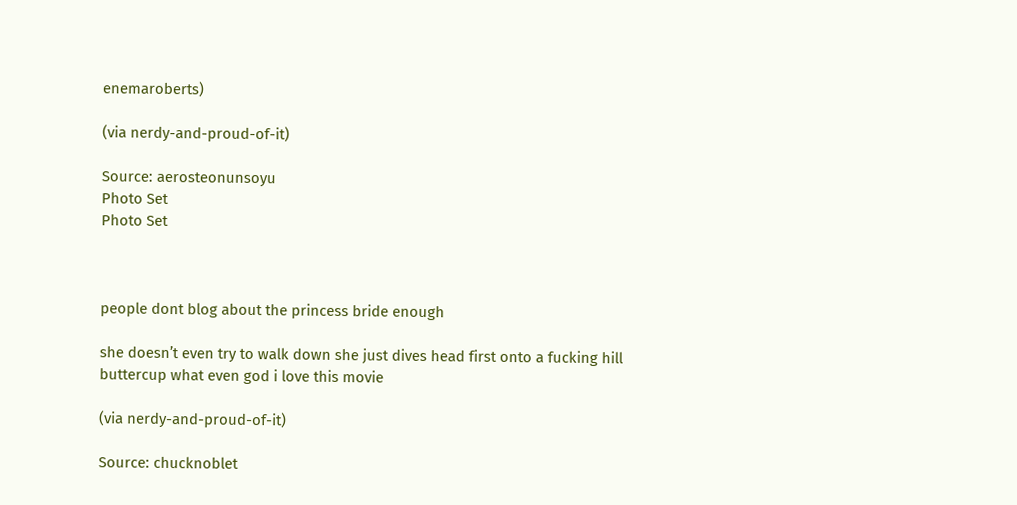enemaroberts)

(via nerdy-and-proud-of-it)

Source: aerosteonunsoyu
Photo Set
Photo Set



people dont blog about the princess bride enough

she doesn’t even try to walk down she just dives head first onto a fucking hill buttercup what even god i love this movie

(via nerdy-and-proud-of-it)

Source: chucknoblet